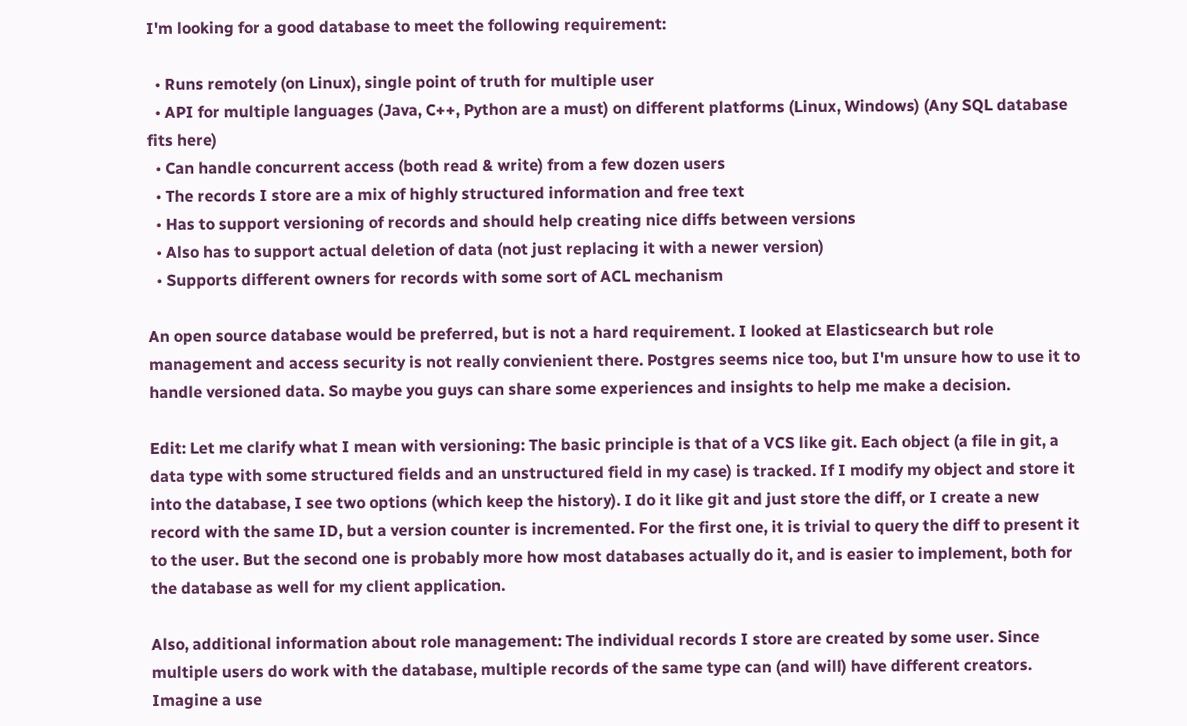I'm looking for a good database to meet the following requirement:

  • Runs remotely (on Linux), single point of truth for multiple user
  • API for multiple languages (Java, C++, Python are a must) on different platforms (Linux, Windows) (Any SQL database fits here)
  • Can handle concurrent access (both read & write) from a few dozen users
  • The records I store are a mix of highly structured information and free text
  • Has to support versioning of records and should help creating nice diffs between versions
  • Also has to support actual deletion of data (not just replacing it with a newer version)
  • Supports different owners for records with some sort of ACL mechanism

An open source database would be preferred, but is not a hard requirement. I looked at Elasticsearch but role management and access security is not really convienient there. Postgres seems nice too, but I'm unsure how to use it to handle versioned data. So maybe you guys can share some experiences and insights to help me make a decision.

Edit: Let me clarify what I mean with versioning: The basic principle is that of a VCS like git. Each object (a file in git, a data type with some structured fields and an unstructured field in my case) is tracked. If I modify my object and store it into the database, I see two options (which keep the history). I do it like git and just store the diff, or I create a new record with the same ID, but a version counter is incremented. For the first one, it is trivial to query the diff to present it to the user. But the second one is probably more how most databases actually do it, and is easier to implement, both for the database as well for my client application.

Also, additional information about role management: The individual records I store are created by some user. Since multiple users do work with the database, multiple records of the same type can (and will) have different creators. Imagine a use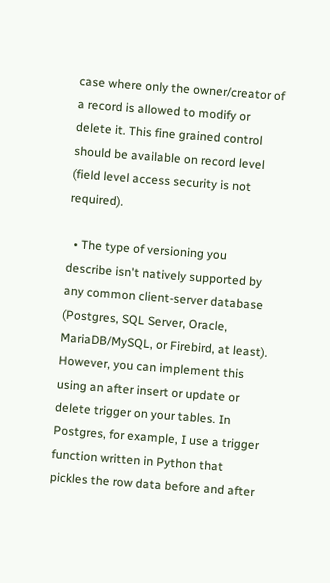case where only the owner/creator of a record is allowed to modify or delete it. This fine grained control should be available on record level (field level access security is not required).

  • The type of versioning you describe isn't natively supported by any common client-server database (Postgres, SQL Server, Oracle, MariaDB/MySQL, or Firebird, at least). However, you can implement this using an after insert or update or delete trigger on your tables. In Postgres, for example, I use a trigger function written in Python that pickles the row data before and after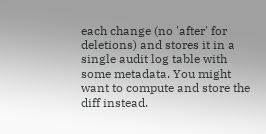each change (no 'after' for deletions) and stores it in a single audit log table with some metadata. You might want to compute and store the diff instead.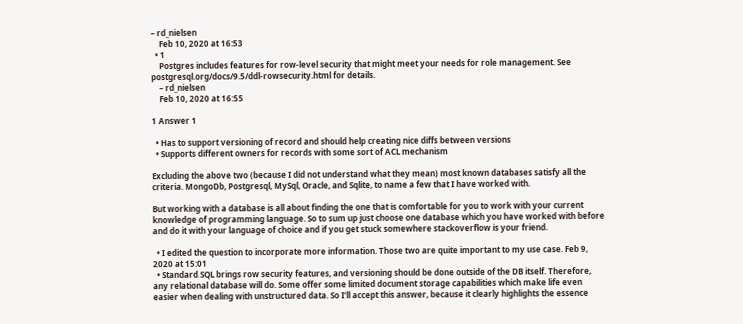– rd_nielsen
    Feb 10, 2020 at 16:53
  • 1
    Postgres includes features for row-level security that might meet your needs for role management. See postgresql.org/docs/9.5/ddl-rowsecurity.html for details.
    – rd_nielsen
    Feb 10, 2020 at 16:55

1 Answer 1

  • Has to support versioning of record and should help creating nice diffs between versions
  • Supports different owners for records with some sort of ACL mechanism

Excluding the above two (because I did not understand what they mean) most known databases satisfy all the criteria. MongoDb, Postgresql, MySql, Oracle, and Sqlite, to name a few that I have worked with.

But working with a database is all about finding the one that is comfortable for you to work with your current knowledge of programming language. So to sum up just choose one database which you have worked with before and do it with your language of choice and if you get stuck somewhere stackoverflow is your friend.

  • I edited the question to incorporate more information. Those two are quite important to my use case. Feb 9, 2020 at 15:01
  • Standard SQL brings row security features, and versioning should be done outside of the DB itself. Therefore, any relational database will do. Some offer some limited document storage capabilities which make life even easier when dealing with unstructured data. So I'll accept this answer, because it clearly highlights the essence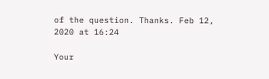of the question. Thanks. Feb 12, 2020 at 16:24

Your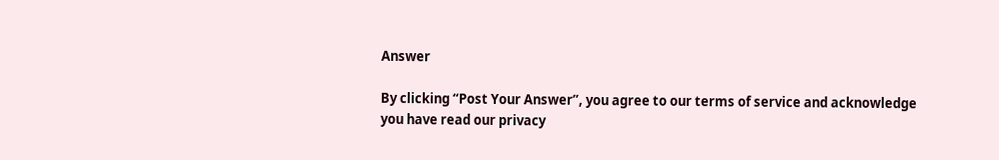Answer

By clicking “Post Your Answer”, you agree to our terms of service and acknowledge you have read our privacy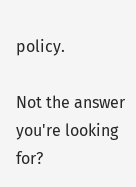policy.

Not the answer you're looking for?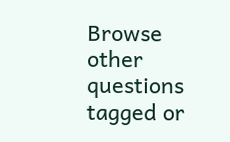Browse other questions tagged or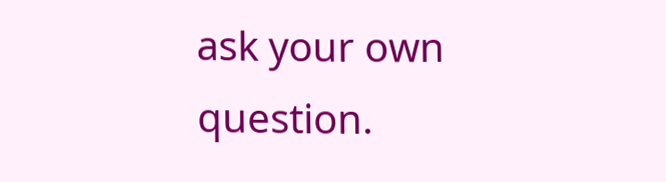ask your own question.